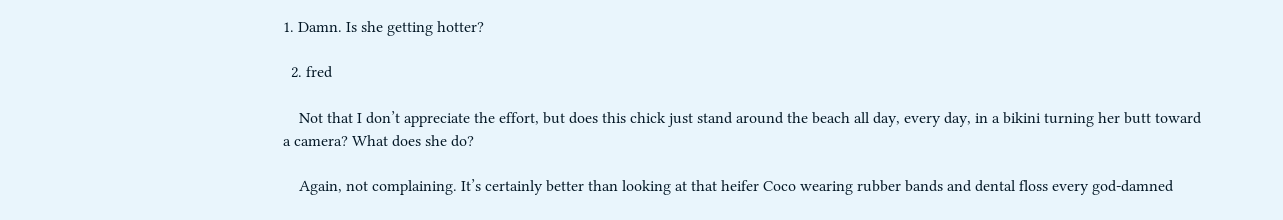1. Damn. Is she getting hotter?

  2. fred

    Not that I don’t appreciate the effort, but does this chick just stand around the beach all day, every day, in a bikini turning her butt toward a camera? What does she do?

    Again, not complaining. It’s certainly better than looking at that heifer Coco wearing rubber bands and dental floss every god-damned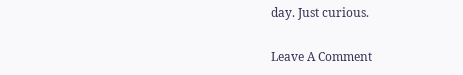day. Just curious.

Leave A Comment